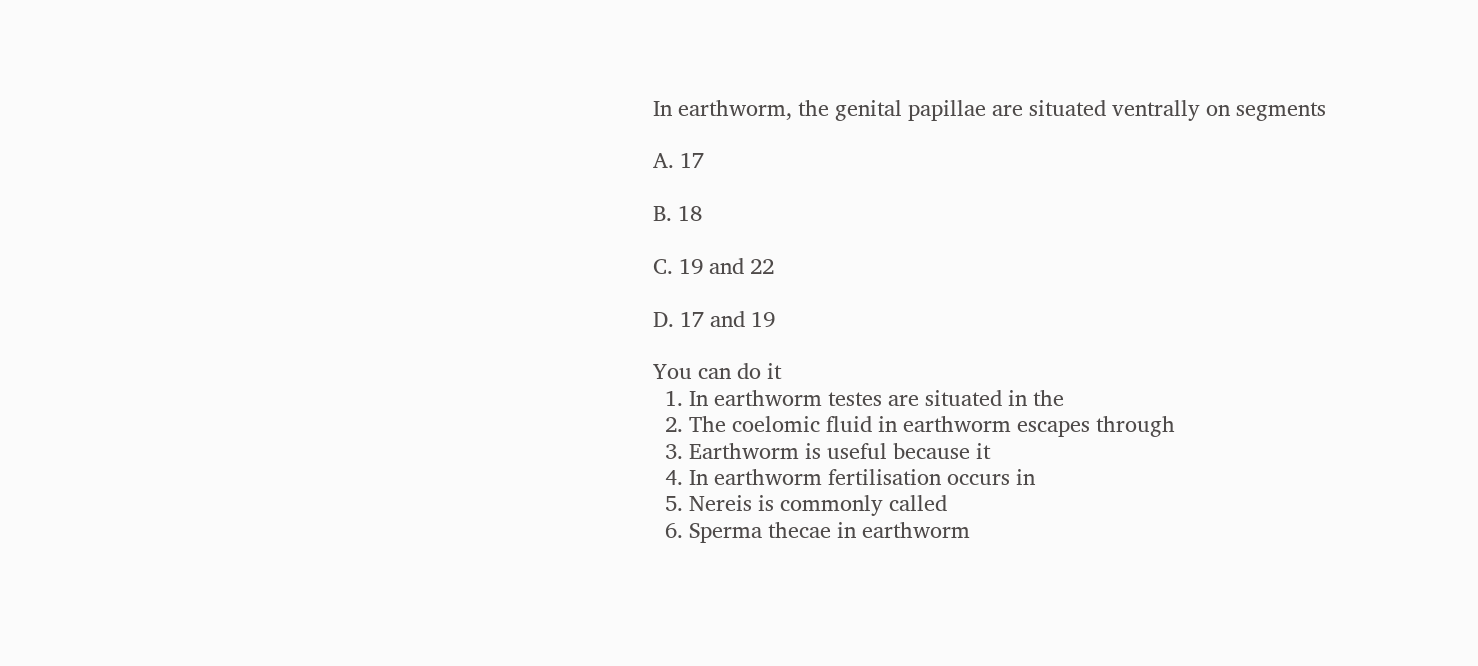In earthworm, the genital papillae are situated ventrally on segments

A. 17

B. 18

C. 19 and 22

D. 17 and 19

You can do it
  1. In earthworm testes are situated in the
  2. The coelomic fluid in earthworm escapes through
  3. Earthworm is useful because it
  4. In earthworm fertilisation occurs in
  5. Nereis is commonly called
  6. Sperma thecae in earthworm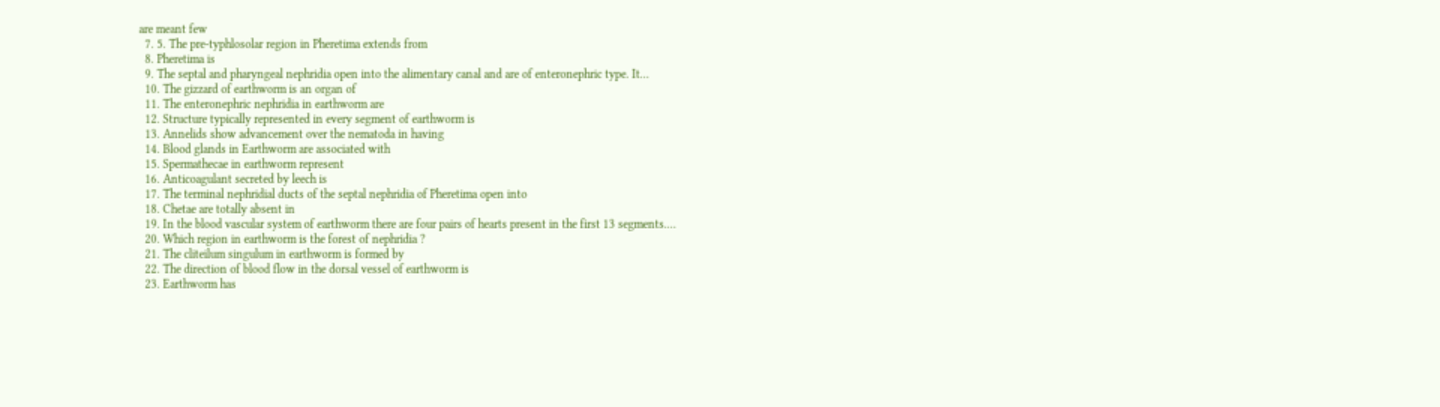are meant few
  7. 5. The pre-typhlosolar region in Pheretima extends from
  8. Pheretima is
  9. The septal and pharyngeal nephridia open into the alimentary canal and are of enteronephric type. It…
  10. The gizzard of earthworm is an organ of
  11. The enteronephric nephridia in earthworm are
  12. Structure typically represented in every segment of earthworm is
  13. Annelids show advancement over the nematoda in having
  14. Blood glands in Earthworm are associated with
  15. Spermathecae in earthworm represent
  16. Anticoagulant secreted by leech is
  17. The terminal nephridial ducts of the septal nephridia of Pheretima open into
  18. Chetae are totally absent in
  19. In the blood vascular system of earthworm there are four pairs of hearts present in the first 13 segments.…
  20. Which region in earthworm is the forest of nephridia ?
  21. The cliteilum singulum in earthworm is formed by
  22. The direction of blood flow in the dorsal vessel of earthworm is
  23. Earthworm has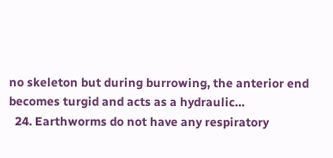no skeleton but during burrowing, the anterior end becomes turgid and acts as a hydraulic…
  24. Earthworms do not have any respiratory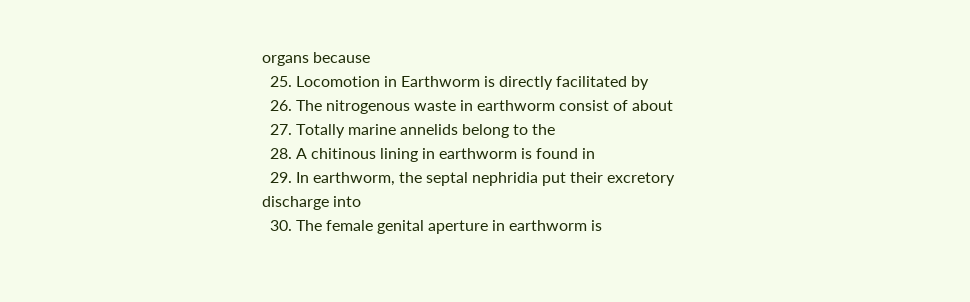organs because
  25. Locomotion in Earthworm is directly facilitated by
  26. The nitrogenous waste in earthworm consist of about
  27. Totally marine annelids belong to the
  28. A chitinous lining in earthworm is found in
  29. In earthworm, the septal nephridia put their excretory discharge into
  30. The female genital aperture in earthworm is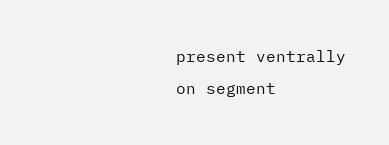present ventrally on segment